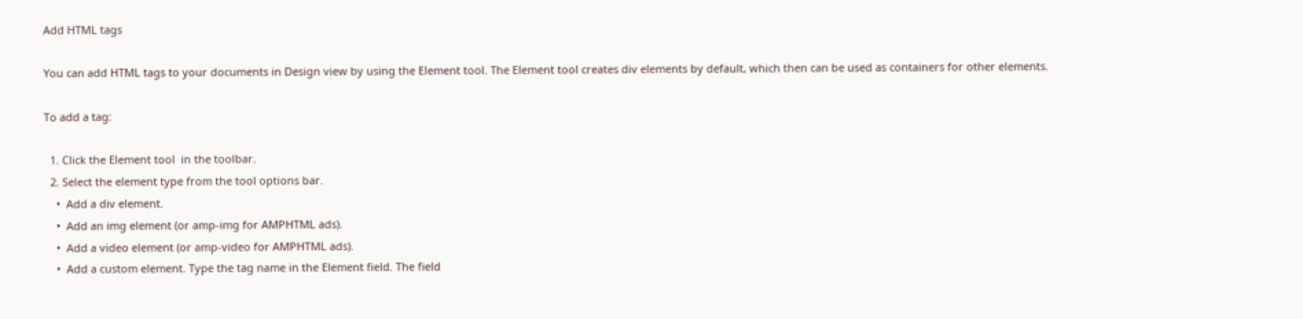Add HTML tags

You can add HTML tags to your documents in Design view by using the Element tool. The Element tool creates div elements by default, which then can be used as containers for other elements.

To add a tag:

  1. Click the Element tool  in the toolbar.
  2. Select the element type from the tool options bar.
    •  Add a div element.
    •  Add an img element (or amp-img for AMPHTML ads).
    •  Add a video element (or amp-video for AMPHTML ads).
    •  Add a custom element. Type the tag name in the Element field. The field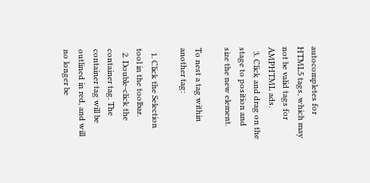autocompletes for HTML5 tags, which may not be valid tags for AMPHTML ads.
  3. Click and drag on the stage to position and size the new element.

To nest a tag within another tag:

  1. Click the Selection tool in the toolbar.
  2. Double-click the container tag. The container tag will be outlined in red, and will no longer be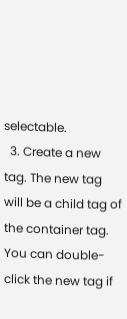selectable.
  3. Create a new tag. The new tag will be a child tag of the container tag. You can double-click the new tag if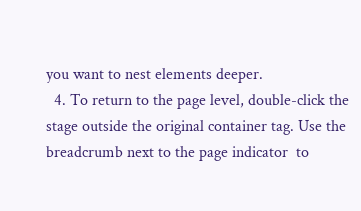you want to nest elements deeper.
  4. To return to the page level, double-click the stage outside the original container tag. Use the breadcrumb next to the page indicator  to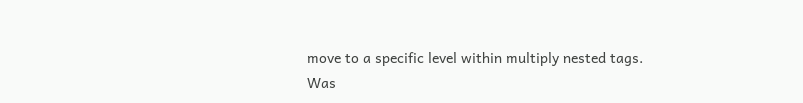move to a specific level within multiply nested tags.
Was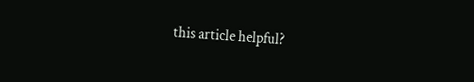this article helpful?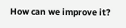How can we improve it?